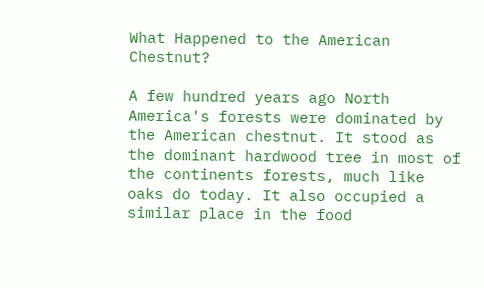What Happened to the American Chestnut?

A few hundred years ago North America's forests were dominated by the American chestnut. It stood as the dominant hardwood tree in most of the continents forests, much like oaks do today. It also occupied a similar place in the food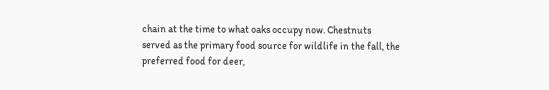chain at the time to what oaks occupy now. Chestnuts served as the primary food source for wildlife in the fall, the preferred food for deer,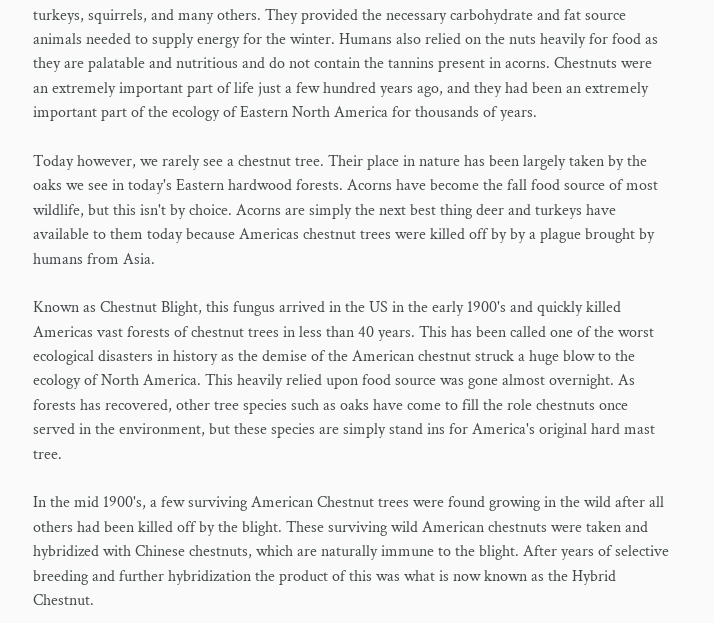turkeys, squirrels, and many others. They provided the necessary carbohydrate and fat source animals needed to supply energy for the winter. Humans also relied on the nuts heavily for food as they are palatable and nutritious and do not contain the tannins present in acorns. Chestnuts were an extremely important part of life just a few hundred years ago, and they had been an extremely important part of the ecology of Eastern North America for thousands of years.

Today however, we rarely see a chestnut tree. Their place in nature has been largely taken by the oaks we see in today's Eastern hardwood forests. Acorns have become the fall food source of most wildlife, but this isn't by choice. Acorns are simply the next best thing deer and turkeys have available to them today because Americas chestnut trees were killed off by by a plague brought by humans from Asia.

Known as Chestnut Blight, this fungus arrived in the US in the early 1900's and quickly killed Americas vast forests of chestnut trees in less than 40 years. This has been called one of the worst ecological disasters in history as the demise of the American chestnut struck a huge blow to the ecology of North America. This heavily relied upon food source was gone almost overnight. As forests has recovered, other tree species such as oaks have come to fill the role chestnuts once served in the environment, but these species are simply stand ins for America's original hard mast tree.

In the mid 1900's, a few surviving American Chestnut trees were found growing in the wild after all others had been killed off by the blight. These surviving wild American chestnuts were taken and hybridized with Chinese chestnuts, which are naturally immune to the blight. After years of selective breeding and further hybridization the product of this was what is now known as the Hybrid Chestnut.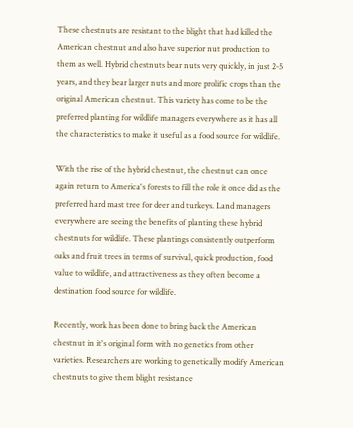These chestnuts are resistant to the blight that had killed the American chestnut and also have superior nut production to them as well. Hybrid chestnuts bear nuts very quickly, in just 2-5 years, and they bear larger nuts and more prolific crops than the original American chestnut. This variety has come to be the preferred planting for wildlife managers everywhere as it has all the characteristics to make it useful as a food source for wildlife.

With the rise of the hybrid chestnut, the chestnut can once again return to America's forests to fill the role it once did as the preferred hard mast tree for deer and turkeys. Land managers everywhere are seeing the benefits of planting these hybrid chestnuts for wildlife. These plantings consistently outperform oaks and fruit trees in terms of survival, quick production, food value to wildlife, and attractiveness as they often become a destination food source for wildlife.

Recently, work has been done to bring back the American chestnut in it's original form with no genetics from other varieties. Researchers are working to genetically modify American chestnuts to give them blight resistance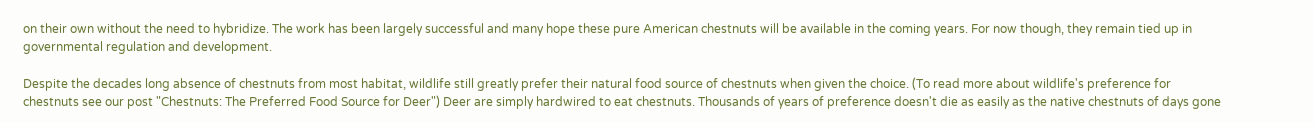on their own without the need to hybridize. The work has been largely successful and many hope these pure American chestnuts will be available in the coming years. For now though, they remain tied up in governmental regulation and development.

Despite the decades long absence of chestnuts from most habitat, wildlife still greatly prefer their natural food source of chestnuts when given the choice. (To read more about wildlife's preference for chestnuts see our post "Chestnuts: The Preferred Food Source for Deer") Deer are simply hardwired to eat chestnuts. Thousands of years of preference doesn't die as easily as the native chestnuts of days gone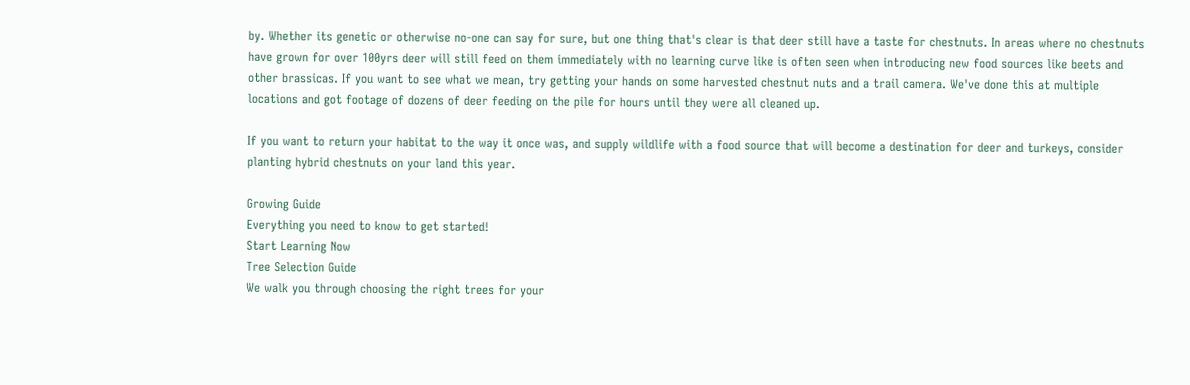by. Whether its genetic or otherwise no-one can say for sure, but one thing that's clear is that deer still have a taste for chestnuts. In areas where no chestnuts have grown for over 100yrs deer will still feed on them immediately with no learning curve like is often seen when introducing new food sources like beets and other brassicas. If you want to see what we mean, try getting your hands on some harvested chestnut nuts and a trail camera. We've done this at multiple locations and got footage of dozens of deer feeding on the pile for hours until they were all cleaned up.

If you want to return your habitat to the way it once was, and supply wildlife with a food source that will become a destination for deer and turkeys, consider planting hybrid chestnuts on your land this year.

Growing Guide
Everything you need to know to get started!
Start Learning Now
Tree Selection Guide
We walk you through choosing the right trees for your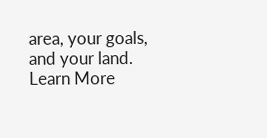area, your goals, and your land.
Learn More